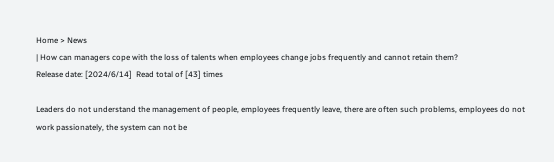Home > News
| How can managers cope with the loss of talents when employees change jobs frequently and cannot retain them?
Release date: [2024/6/14]  Read total of [43] times

Leaders do not understand the management of people, employees frequently leave, there are often such problems, employees do not work passionately, the system can not be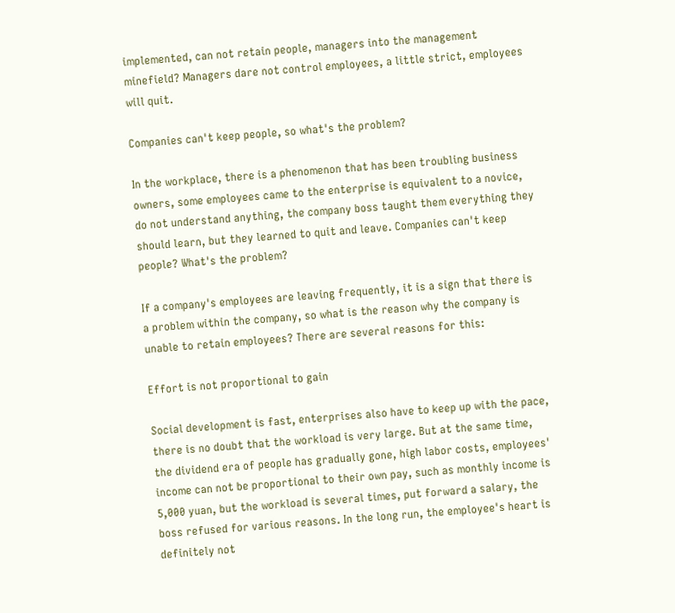implemented, can not retain people, managers into the management minefield? Managers dare not control employees, a little strict, employees will quit.

Companies can't keep people, so what's the problem?

In the workplace, there is a phenomenon that has been troubling business owners, some employees came to the enterprise is equivalent to a novice, do not understand anything, the company boss taught them everything they should learn, but they learned to quit and leave. Companies can't keep people? What's the problem?

If a company's employees are leaving frequently, it is a sign that there is a problem within the company, so what is the reason why the company is unable to retain employees? There are several reasons for this:

Effort is not proportional to gain

Social development is fast, enterprises also have to keep up with the pace, there is no doubt that the workload is very large. But at the same time, the dividend era of people has gradually gone, high labor costs, employees' income can not be proportional to their own pay, such as monthly income is 5,000 yuan, but the workload is several times, put forward a salary, the boss refused for various reasons. In the long run, the employee's heart is definitely not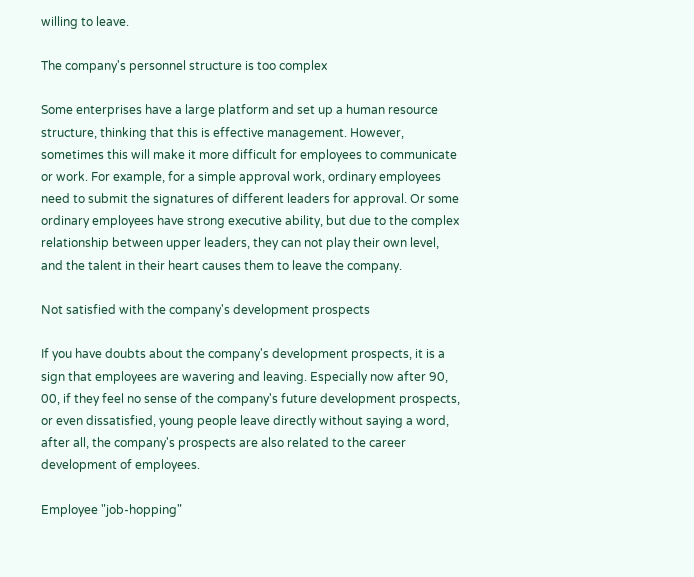willing to leave.

The company's personnel structure is too complex

Some enterprises have a large platform and set up a human resource structure, thinking that this is effective management. However, sometimes this will make it more difficult for employees to communicate or work. For example, for a simple approval work, ordinary employees need to submit the signatures of different leaders for approval. Or some ordinary employees have strong executive ability, but due to the complex relationship between upper leaders, they can not play their own level, and the talent in their heart causes them to leave the company.

Not satisfied with the company's development prospects

If you have doubts about the company's development prospects, it is a sign that employees are wavering and leaving. Especially now after 90, 00, if they feel no sense of the company's future development prospects, or even dissatisfied, young people leave directly without saying a word, after all, the company's prospects are also related to the career development of employees.

Employee "job-hopping"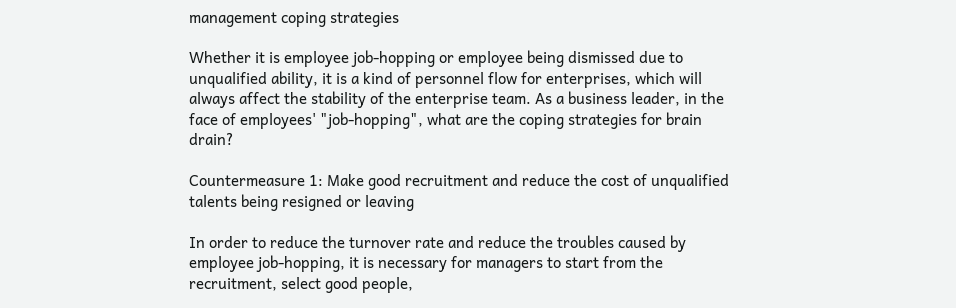management coping strategies

Whether it is employee job-hopping or employee being dismissed due to unqualified ability, it is a kind of personnel flow for enterprises, which will always affect the stability of the enterprise team. As a business leader, in the face of employees' "job-hopping", what are the coping strategies for brain drain?

Countermeasure 1: Make good recruitment and reduce the cost of unqualified talents being resigned or leaving

In order to reduce the turnover rate and reduce the troubles caused by employee job-hopping, it is necessary for managers to start from the recruitment, select good people,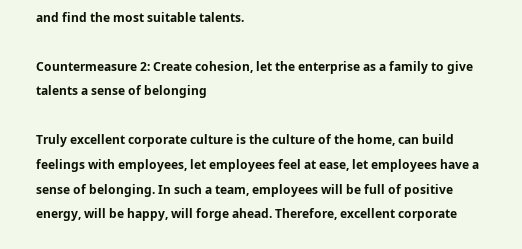and find the most suitable talents.

Countermeasure 2: Create cohesion, let the enterprise as a family to give talents a sense of belonging

Truly excellent corporate culture is the culture of the home, can build feelings with employees, let employees feel at ease, let employees have a sense of belonging. In such a team, employees will be full of positive energy, will be happy, will forge ahead. Therefore, excellent corporate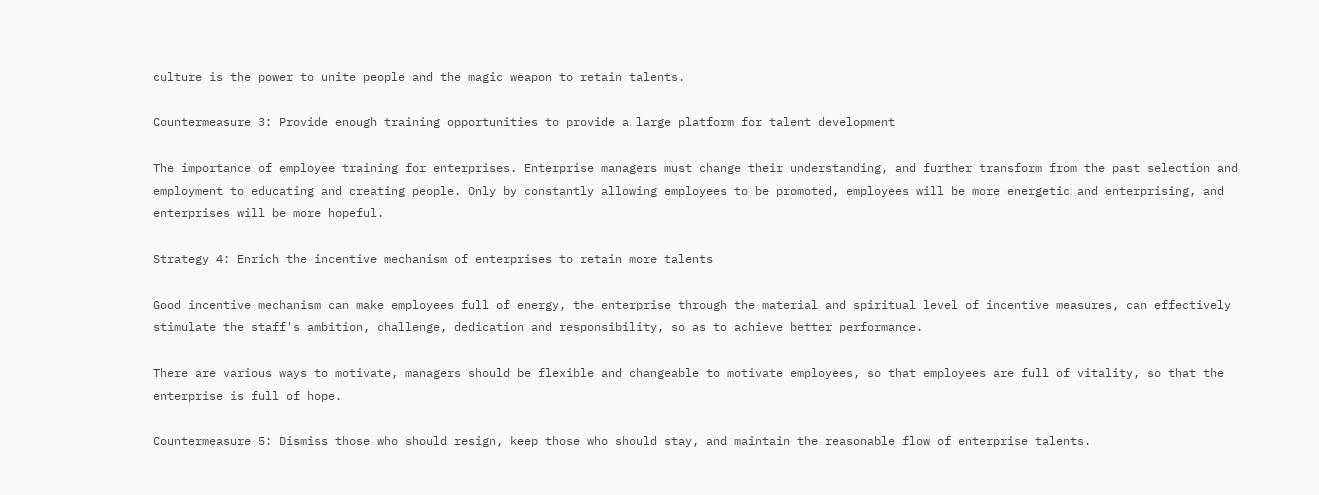culture is the power to unite people and the magic weapon to retain talents.

Countermeasure 3: Provide enough training opportunities to provide a large platform for talent development

The importance of employee training for enterprises. Enterprise managers must change their understanding, and further transform from the past selection and employment to educating and creating people. Only by constantly allowing employees to be promoted, employees will be more energetic and enterprising, and enterprises will be more hopeful.

Strategy 4: Enrich the incentive mechanism of enterprises to retain more talents

Good incentive mechanism can make employees full of energy, the enterprise through the material and spiritual level of incentive measures, can effectively stimulate the staff's ambition, challenge, dedication and responsibility, so as to achieve better performance.

There are various ways to motivate, managers should be flexible and changeable to motivate employees, so that employees are full of vitality, so that the enterprise is full of hope.

Countermeasure 5: Dismiss those who should resign, keep those who should stay, and maintain the reasonable flow of enterprise talents.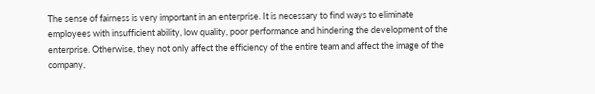The sense of fairness is very important in an enterprise. It is necessary to find ways to eliminate employees with insufficient ability, low quality, poor performance and hindering the development of the enterprise. Otherwise, they not only affect the efficiency of the entire team and affect the image of the company,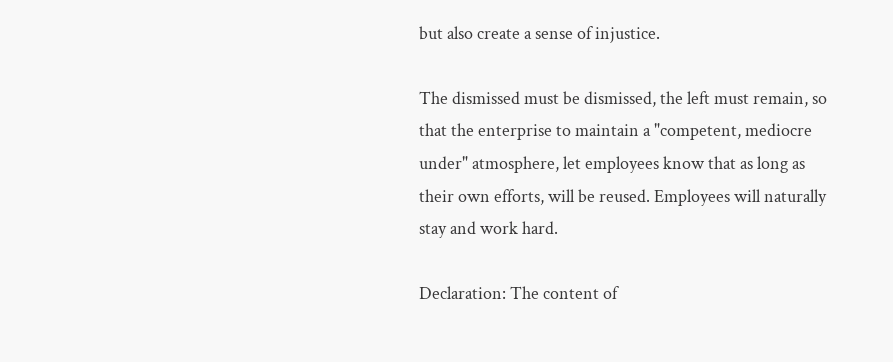but also create a sense of injustice.

The dismissed must be dismissed, the left must remain, so that the enterprise to maintain a "competent, mediocre under" atmosphere, let employees know that as long as their own efforts, will be reused. Employees will naturally stay and work hard.

Declaration: The content of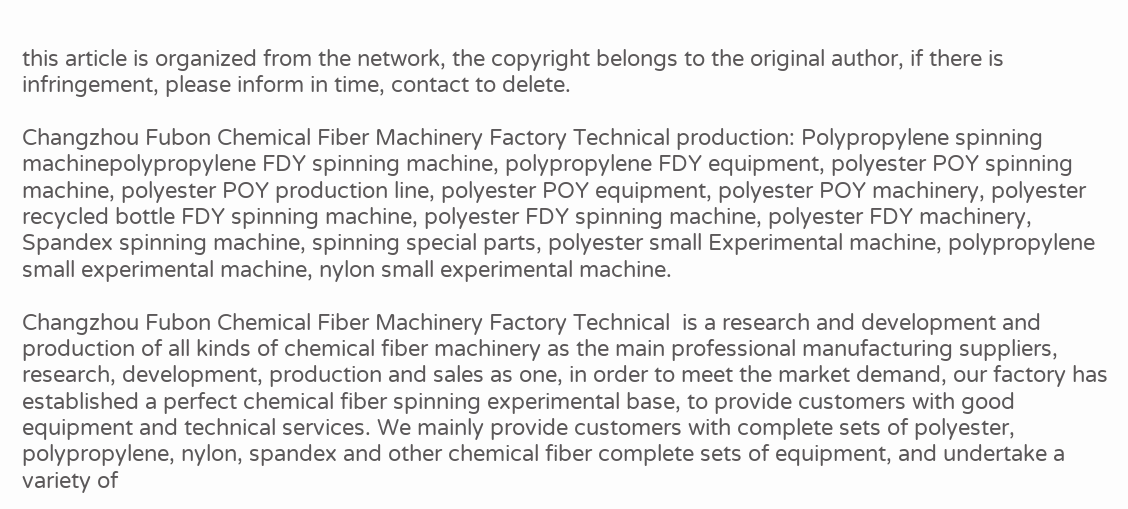this article is organized from the network, the copyright belongs to the original author, if there is infringement, please inform in time, contact to delete.

Changzhou Fubon Chemical Fiber Machinery Factory Technical production: Polypropylene spinning machinepolypropylene FDY spinning machine, polypropylene FDY equipment, polyester POY spinning machine, polyester POY production line, polyester POY equipment, polyester POY machinery, polyester recycled bottle FDY spinning machine, polyester FDY spinning machine, polyester FDY machinery, Spandex spinning machine, spinning special parts, polyester small Experimental machine, polypropylene small experimental machine, nylon small experimental machine.

Changzhou Fubon Chemical Fiber Machinery Factory Technical  is a research and development and production of all kinds of chemical fiber machinery as the main professional manufacturing suppliers, research, development, production and sales as one, in order to meet the market demand, our factory has established a perfect chemical fiber spinning experimental base, to provide customers with good equipment and technical services. We mainly provide customers with complete sets of polyester, polypropylene, nylon, spandex and other chemical fiber complete sets of equipment, and undertake a variety of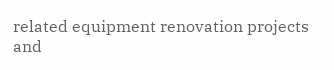related equipment renovation projects and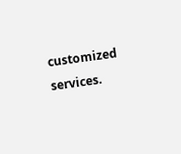customized services.